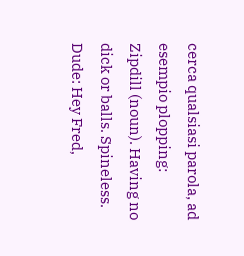cerca qualsiasi parola, ad esempio plopping:
Zipdill (noun). Having no dick or balls. Spineless.
Dude: Hey Fred,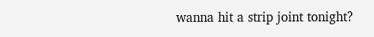wanna hit a strip joint tonight?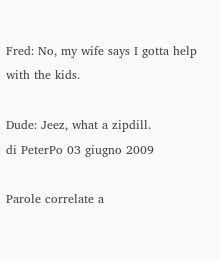Fred: No, my wife says I gotta help with the kids.

Dude: Jeez, what a zipdill.
di PeterPo 03 giugno 2009

Parole correlate a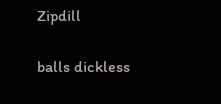Zipdill

balls dickless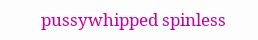pussywhipped spinless